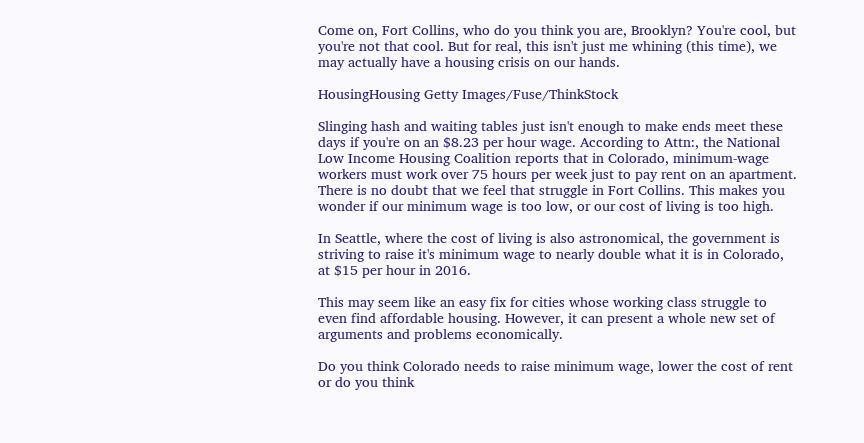Come on, Fort Collins, who do you think you are, Brooklyn? You're cool, but you're not that cool. But for real, this isn't just me whining (this time), we may actually have a housing crisis on our hands.

HousingHousing Getty Images/Fuse/ThinkStock

Slinging hash and waiting tables just isn't enough to make ends meet these days if you're on an $8.23 per hour wage. According to Attn:, the National Low Income Housing Coalition reports that in Colorado, minimum-wage workers must work over 75 hours per week just to pay rent on an apartment. There is no doubt that we feel that struggle in Fort Collins. This makes you wonder if our minimum wage is too low, or our cost of living is too high.

In Seattle, where the cost of living is also astronomical, the government is striving to raise it's minimum wage to nearly double what it is in Colorado, at $15 per hour in 2016.

This may seem like an easy fix for cities whose working class struggle to even find affordable housing. However, it can present a whole new set of arguments and problems economically.

Do you think Colorado needs to raise minimum wage, lower the cost of rent or do you think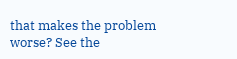that makes the problem worse? See the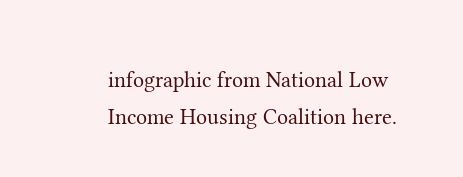infographic from National Low Income Housing Coalition here.